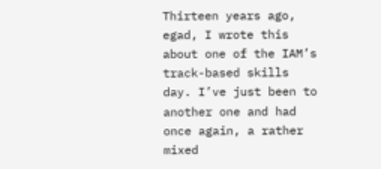Thirteen years ago, egad, I wrote this about one of the IAM’s track-based skills day. I’ve just been to another one and had once again, a rather mixed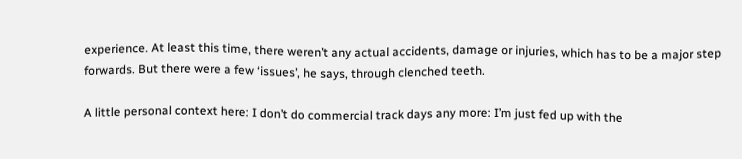experience. At least this time, there weren’t any actual accidents, damage or injuries, which has to be a major step forwards. But there were a few ‘issues’, he says, through clenched teeth.

A little personal context here: I don’t do commercial track days any more: I’m just fed up with the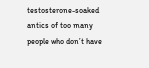testosterone-soaked antics of too many people who don’t have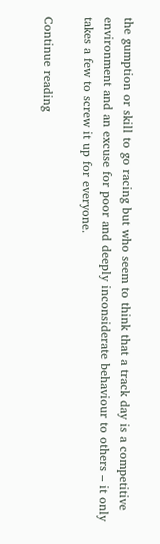the gumption or skill to go racing but who seem to think that a track day is a competitive environment and an excuse for poor and deeply inconsiderate behaviour to others – it only takes a few to screw it up for everyone.

Continue reading